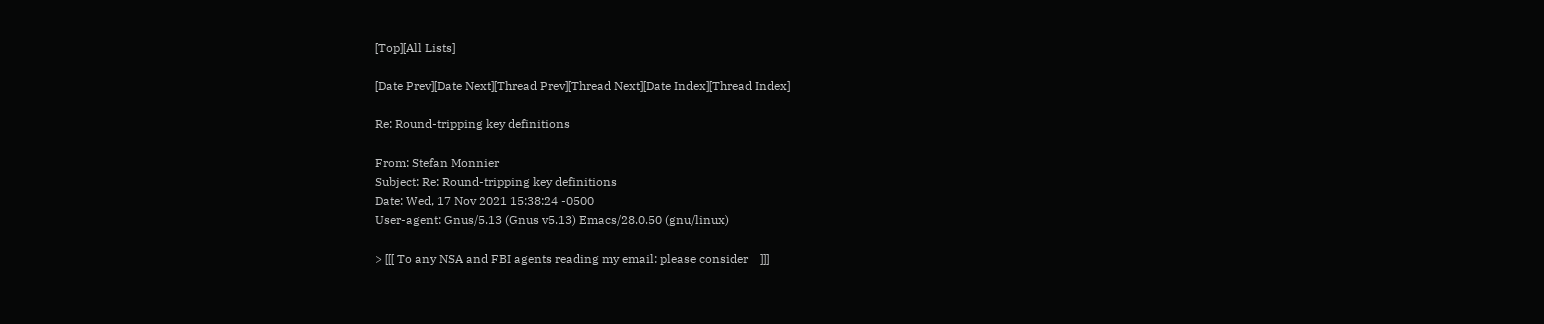[Top][All Lists]

[Date Prev][Date Next][Thread Prev][Thread Next][Date Index][Thread Index]

Re: Round-tripping key definitions

From: Stefan Monnier
Subject: Re: Round-tripping key definitions
Date: Wed, 17 Nov 2021 15:38:24 -0500
User-agent: Gnus/5.13 (Gnus v5.13) Emacs/28.0.50 (gnu/linux)

> [[[ To any NSA and FBI agents reading my email: please consider    ]]]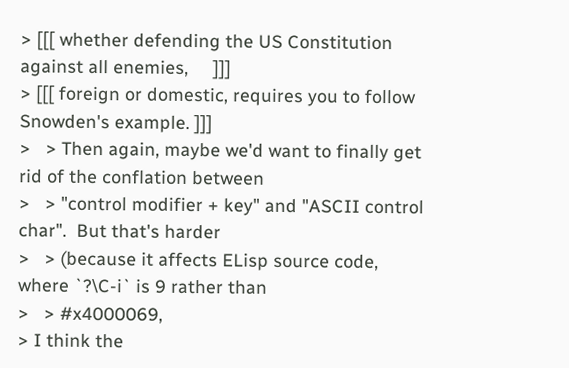> [[[ whether defending the US Constitution against all enemies,     ]]]
> [[[ foreign or domestic, requires you to follow Snowden's example. ]]]
>   > Then again, maybe we'd want to finally get rid of the conflation between
>   > "control modifier + key" and "ASCII control char".  But that's harder
>   > (because it affects ELisp source code, where `?\C-i` is 9 rather than
>   > #x4000069,
> I think the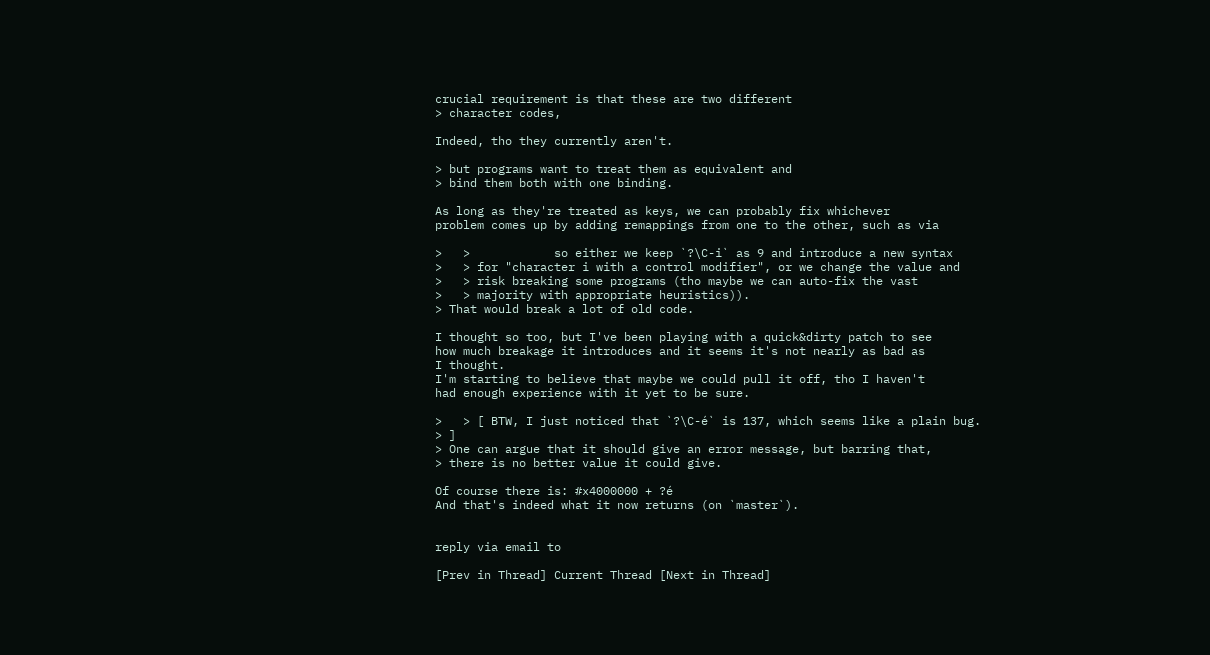crucial requirement is that these are two different
> character codes,

Indeed, tho they currently aren't.

> but programs want to treat them as equivalent and
> bind them both with one binding.

As long as they're treated as keys, we can probably fix whichever
problem comes up by adding remappings from one to the other, such as via

>   >            so either we keep `?\C-i` as 9 and introduce a new syntax
>   > for "character i with a control modifier", or we change the value and
>   > risk breaking some programs (tho maybe we can auto-fix the vast
>   > majority with appropriate heuristics)).
> That would break a lot of old code.

I thought so too, but I've been playing with a quick&dirty patch to see
how much breakage it introduces and it seems it's not nearly as bad as
I thought.
I'm starting to believe that maybe we could pull it off, tho I haven't
had enough experience with it yet to be sure.

>   > [ BTW, I just noticed that `?\C-é` is 137, which seems like a plain bug.
> ]
> One can argue that it should give an error message, but barring that,
> there is no better value it could give.

Of course there is: #x4000000 + ?é
And that's indeed what it now returns (on `master`).


reply via email to

[Prev in Thread] Current Thread [Next in Thread]